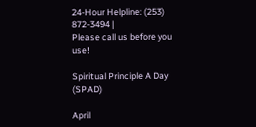24-Hour Helpline: (253) 872-3494 |
Please call us before you use!

Spiritual Principle A Day (SPAD)

April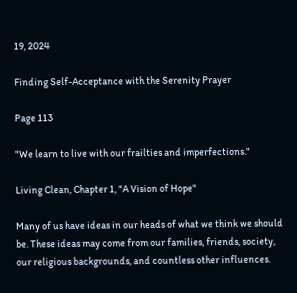19, 2024

Finding Self-Acceptance with the Serenity Prayer

Page 113

"We learn to live with our frailties and imperfections."

Living Clean, Chapter 1, "A Vision of Hope"

Many of us have ideas in our heads of what we think we should be. These ideas may come from our families, friends, society, our religious backgrounds, and countless other influences.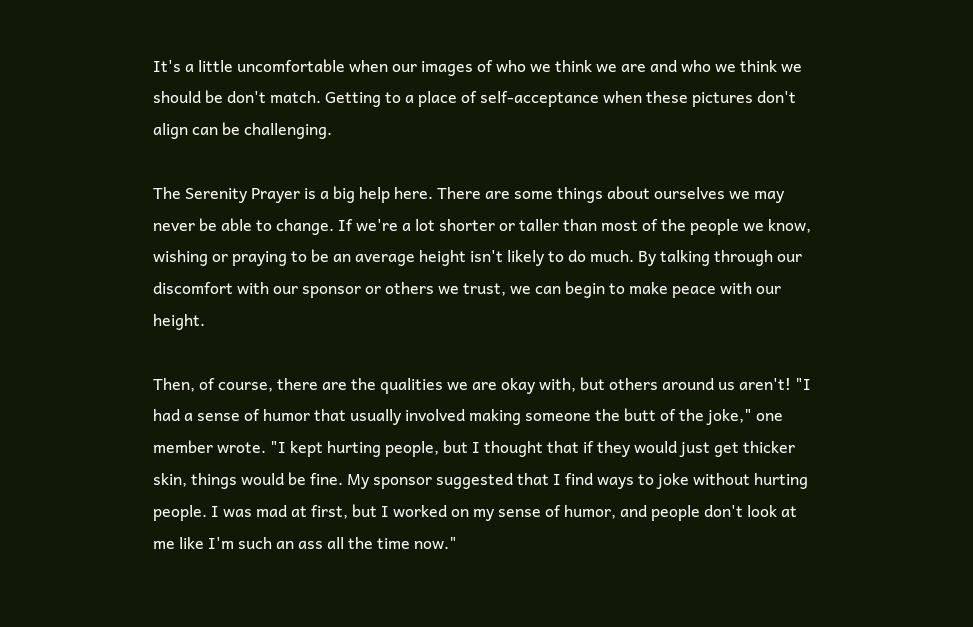It's a little uncomfortable when our images of who we think we are and who we think we should be don't match. Getting to a place of self-acceptance when these pictures don't align can be challenging.

The Serenity Prayer is a big help here. There are some things about ourselves we may never be able to change. If we're a lot shorter or taller than most of the people we know, wishing or praying to be an average height isn't likely to do much. By talking through our discomfort with our sponsor or others we trust, we can begin to make peace with our height.

Then, of course, there are the qualities we are okay with, but others around us aren't! "I had a sense of humor that usually involved making someone the butt of the joke," one member wrote. "I kept hurting people, but I thought that if they would just get thicker skin, things would be fine. My sponsor suggested that I find ways to joke without hurting people. I was mad at first, but I worked on my sense of humor, and people don't look at me like I'm such an ass all the time now."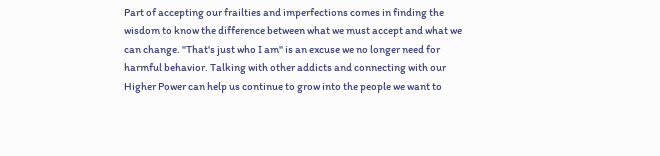Part of accepting our frailties and imperfections comes in finding the wisdom to know the difference between what we must accept and what we can change. "That's just who I am" is an excuse we no longer need for harmful behavior. Talking with other addicts and connecting with our Higher Power can help us continue to grow into the people we want to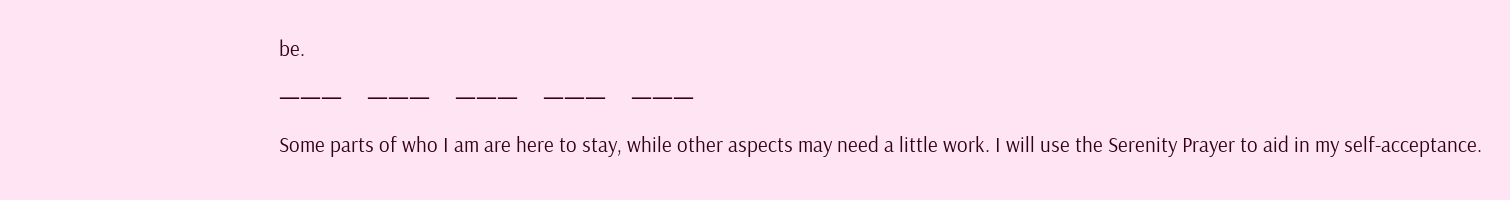be.

———     ———     ———     ———     ———

Some parts of who I am are here to stay, while other aspects may need a little work. I will use the Serenity Prayer to aid in my self-acceptance.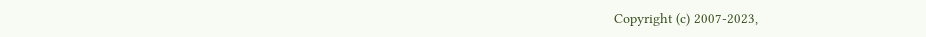Copyright (c) 2007-2023,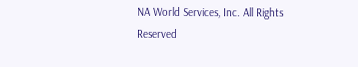NA World Services, Inc. All Rights Reserved